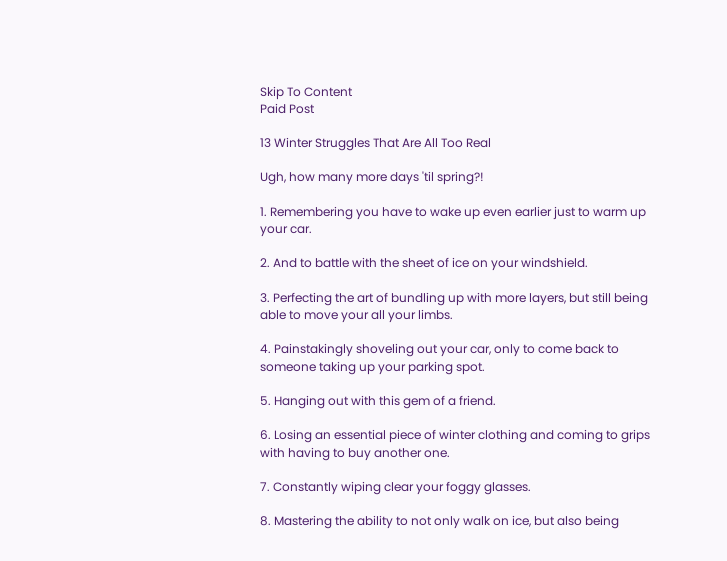Skip To Content
Paid Post

13 Winter Struggles That Are All Too Real

Ugh, how many more days 'til spring?!

1. Remembering you have to wake up even earlier just to warm up your car.

2. And to battle with the sheet of ice on your windshield.

3. Perfecting the art of bundling up with more layers, but still being able to move your all your limbs.

4. Painstakingly shoveling out your car, only to come back to someone taking up your parking spot.

5. Hanging out with this gem of a friend.

6. Losing an essential piece of winter clothing and coming to grips with having to buy another one.

7. Constantly wiping clear your foggy glasses.

8. Mastering the ability to not only walk on ice, but also being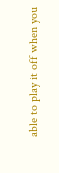able to play it off when you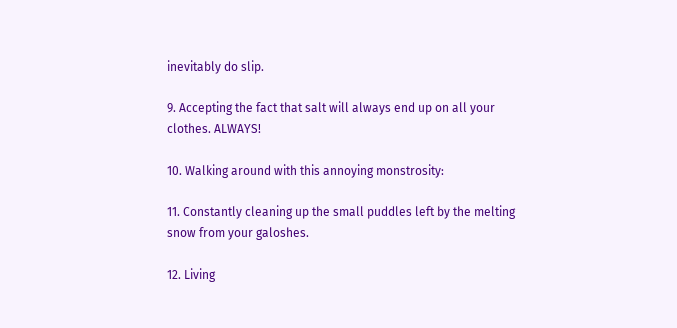inevitably do slip.

9. Accepting the fact that salt will always end up on all your clothes. ALWAYS!

10. Walking around with this annoying monstrosity:

11. Constantly cleaning up the small puddles left by the melting snow from your galoshes.

12. Living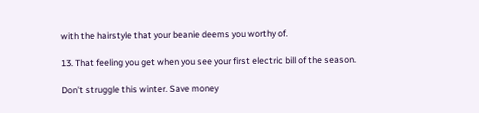with the hairstyle that your beanie deems you worthy of.

13. That feeling you get when you see your first electric bill of the season.

Don't struggle this winter. Save money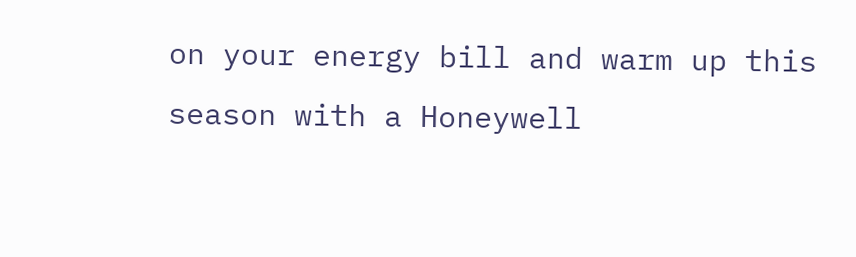on your energy bill and warm up this season with a Honeywell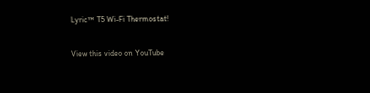Lyric™ T5 Wi-Fi Thermostat!

View this video on YouTube